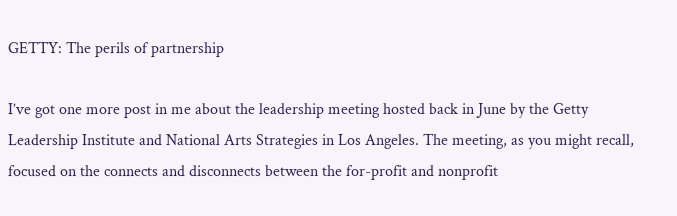GETTY: The perils of partnership

I’ve got one more post in me about the leadership meeting hosted back in June by the Getty Leadership Institute and National Arts Strategies in Los Angeles. The meeting, as you might recall, focused on the connects and disconnects between the for-profit and nonprofit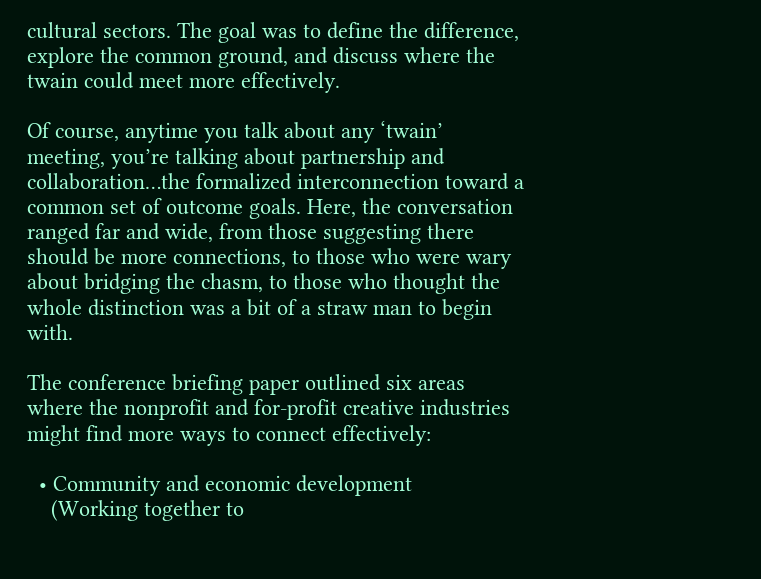cultural sectors. The goal was to define the difference, explore the common ground, and discuss where the twain could meet more effectively.

Of course, anytime you talk about any ‘twain’ meeting, you’re talking about partnership and collaboration…the formalized interconnection toward a common set of outcome goals. Here, the conversation ranged far and wide, from those suggesting there should be more connections, to those who were wary about bridging the chasm, to those who thought the whole distinction was a bit of a straw man to begin with.

The conference briefing paper outlined six areas where the nonprofit and for-profit creative industries might find more ways to connect effectively:

  • Community and economic development
    (Working together to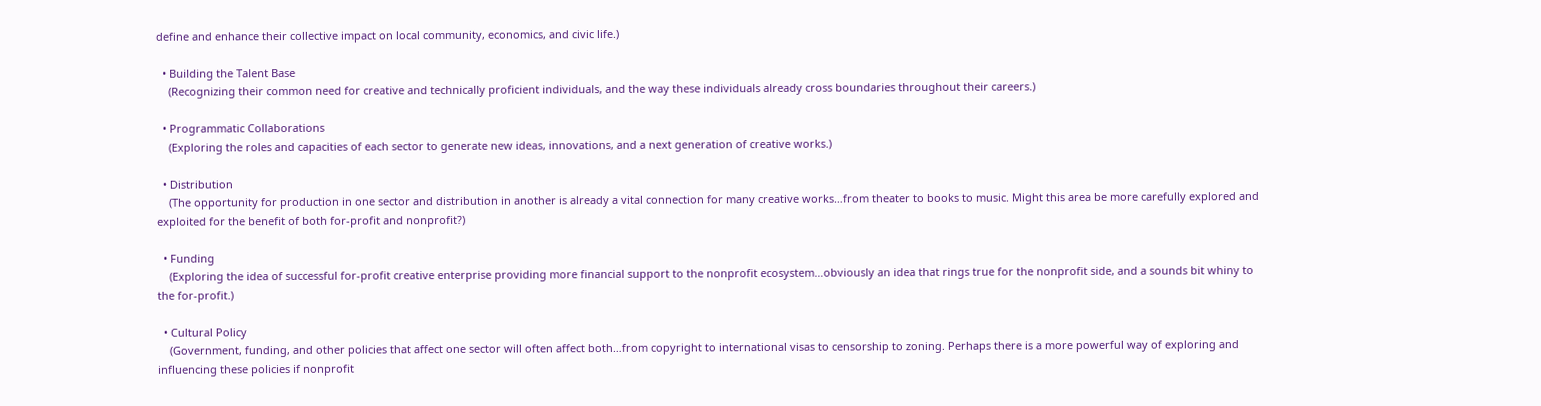define and enhance their collective impact on local community, economics, and civic life.)

  • Building the Talent Base
    (Recognizing their common need for creative and technically proficient individuals, and the way these individuals already cross boundaries throughout their careers.)

  • Programmatic Collaborations
    (Exploring the roles and capacities of each sector to generate new ideas, innovations, and a next generation of creative works.)

  • Distribution
    (The opportunity for production in one sector and distribution in another is already a vital connection for many creative works…from theater to books to music. Might this area be more carefully explored and exploited for the benefit of both for-profit and nonprofit?)

  • Funding
    (Exploring the idea of successful for-profit creative enterprise providing more financial support to the nonprofit ecosystem…obviously an idea that rings true for the nonprofit side, and a sounds bit whiny to the for-profit.)

  • Cultural Policy
    (Government, funding, and other policies that affect one sector will often affect both…from copyright to international visas to censorship to zoning. Perhaps there is a more powerful way of exploring and influencing these policies if nonprofit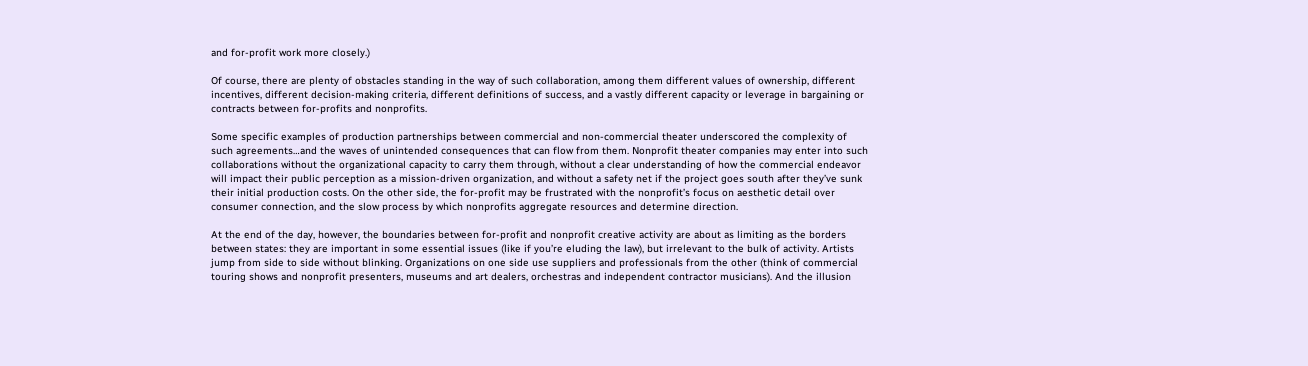and for-profit work more closely.)

Of course, there are plenty of obstacles standing in the way of such collaboration, among them different values of ownership, different incentives, different decision-making criteria, different definitions of success, and a vastly different capacity or leverage in bargaining or contracts between for-profits and nonprofits.

Some specific examples of production partnerships between commercial and non-commercial theater underscored the complexity of such agreements…and the waves of unintended consequences that can flow from them. Nonprofit theater companies may enter into such collaborations without the organizational capacity to carry them through, without a clear understanding of how the commercial endeavor will impact their public perception as a mission-driven organization, and without a safety net if the project goes south after they’ve sunk their initial production costs. On the other side, the for-profit may be frustrated with the nonprofit’s focus on aesthetic detail over consumer connection, and the slow process by which nonprofits aggregate resources and determine direction.

At the end of the day, however, the boundaries between for-profit and nonprofit creative activity are about as limiting as the borders between states: they are important in some essential issues (like if you’re eluding the law), but irrelevant to the bulk of activity. Artists jump from side to side without blinking. Organizations on one side use suppliers and professionals from the other (think of commercial touring shows and nonprofit presenters, museums and art dealers, orchestras and independent contractor musicians). And the illusion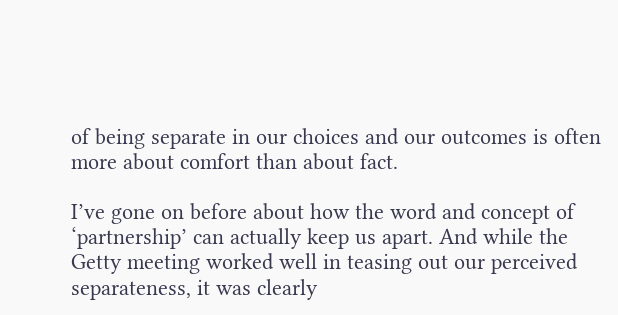of being separate in our choices and our outcomes is often more about comfort than about fact.

I’ve gone on before about how the word and concept of ‘partnership’ can actually keep us apart. And while the Getty meeting worked well in teasing out our perceived separateness, it was clearly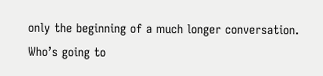only the beginning of a much longer conversation. Who’s going to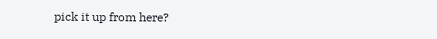pick it up from here?